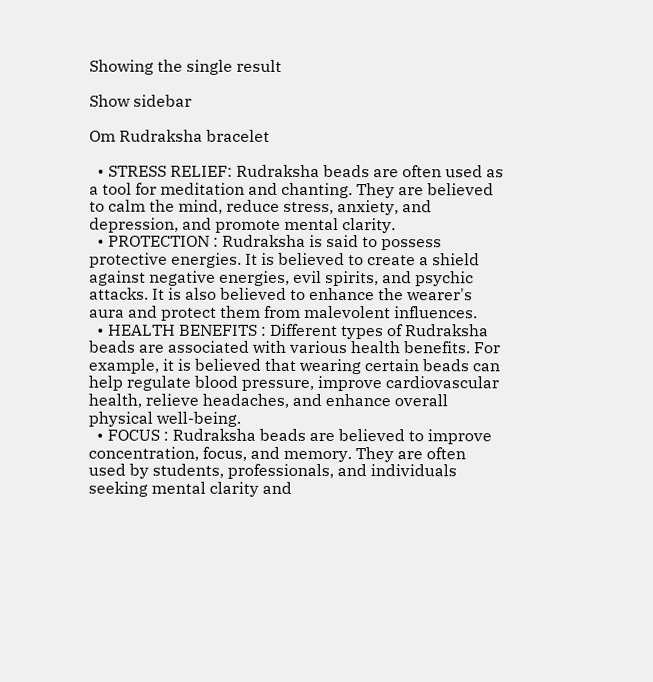Showing the single result

Show sidebar

Om Rudraksha bracelet

  • STRESS RELIEF: Rudraksha beads are often used as a tool for meditation and chanting. They are believed to calm the mind, reduce stress, anxiety, and depression, and promote mental clarity.
  • PROTECTION : Rudraksha is said to possess protective energies. It is believed to create a shield against negative energies, evil spirits, and psychic attacks. It is also believed to enhance the wearer's aura and protect them from malevolent influences.
  • HEALTH BENEFITS : Different types of Rudraksha beads are associated with various health benefits. For example, it is believed that wearing certain beads can help regulate blood pressure, improve cardiovascular health, relieve headaches, and enhance overall physical well-being.
  • FOCUS : Rudraksha beads are believed to improve concentration, focus, and memory. They are often used by students, professionals, and individuals seeking mental clarity and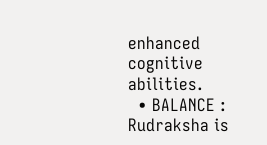enhanced cognitive abilities.
  • BALANCE : Rudraksha is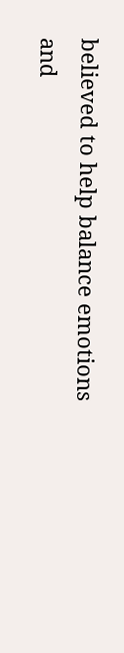believed to help balance emotions and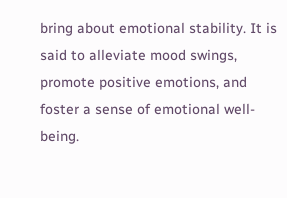bring about emotional stability. It is said to alleviate mood swings, promote positive emotions, and foster a sense of emotional well-being.